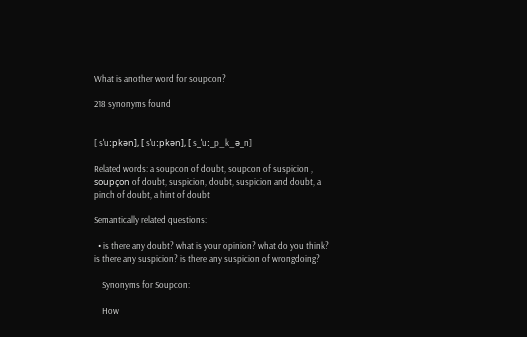What is another word for soupcon?

218 synonyms found


[ sˈuːpkən], [ sˈuːpkən], [ s_ˈuː_p_k_ə_n]

Related words: a soupcon of doubt, soupcon of suspicion , soupçon of doubt, suspicion, doubt, suspicion and doubt, a pinch of doubt, a hint of doubt

Semantically related questions:

  • is there any doubt? what is your opinion? what do you think? is there any suspicion? is there any suspicion of wrongdoing?

    Synonyms for Soupcon:

    How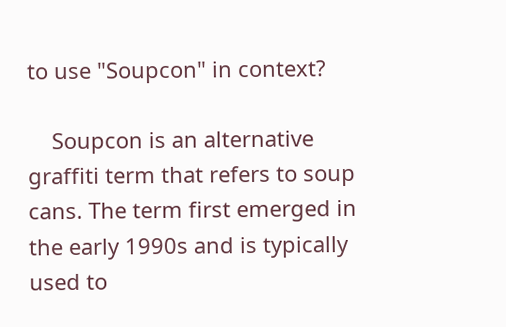to use "Soupcon" in context?

    Soupcon is an alternative graffiti term that refers to soup cans. The term first emerged in the early 1990s and is typically used to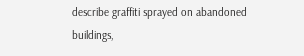describe graffiti sprayed on abandoned buildings,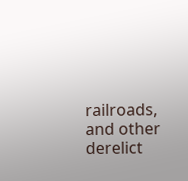railroads, and other derelict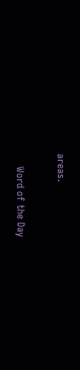areas.

    Word of the Day